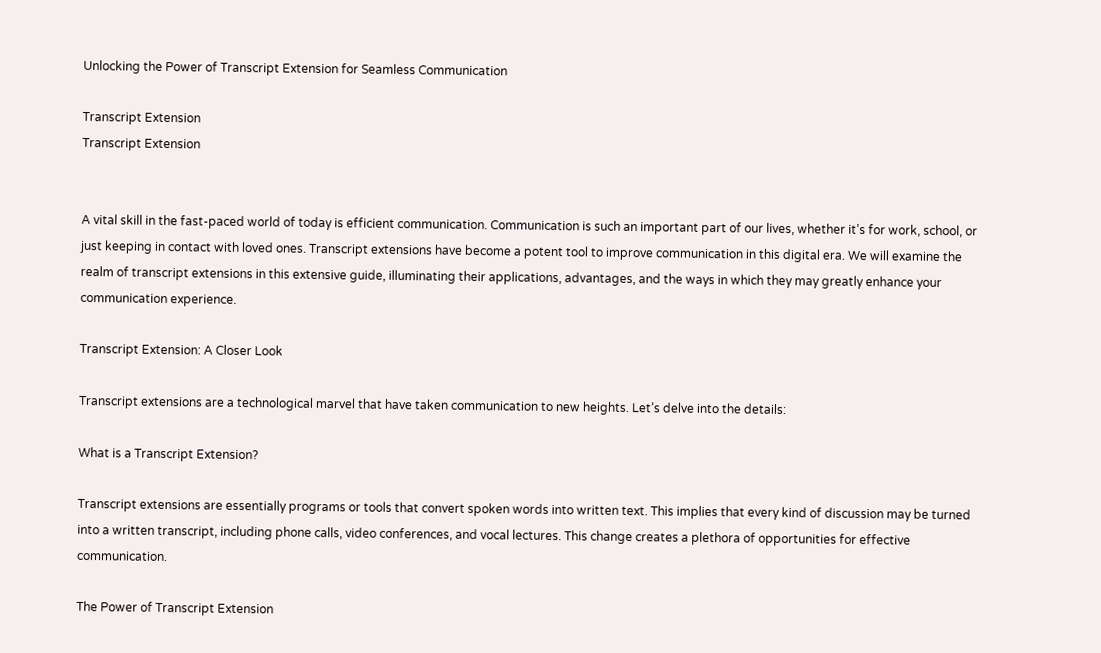Unlocking the Power of Transcript Extension for Seamless Communication

Transcript Extension
Transcript Extension


A vital skill in the fast-paced world of today is efficient communication. Communication is such an important part of our lives, whether it’s for work, school, or just keeping in contact with loved ones. Transcript extensions have become a potent tool to improve communication in this digital era. We will examine the realm of transcript extensions in this extensive guide, illuminating their applications, advantages, and the ways in which they may greatly enhance your communication experience.

Transcript Extension: A Closer Look

Transcript extensions are a technological marvel that have taken communication to new heights. Let’s delve into the details:

What is a Transcript Extension?

Transcript extensions are essentially programs or tools that convert spoken words into written text. This implies that every kind of discussion may be turned into a written transcript, including phone calls, video conferences, and vocal lectures. This change creates a plethora of opportunities for effective communication.

The Power of Transcript Extension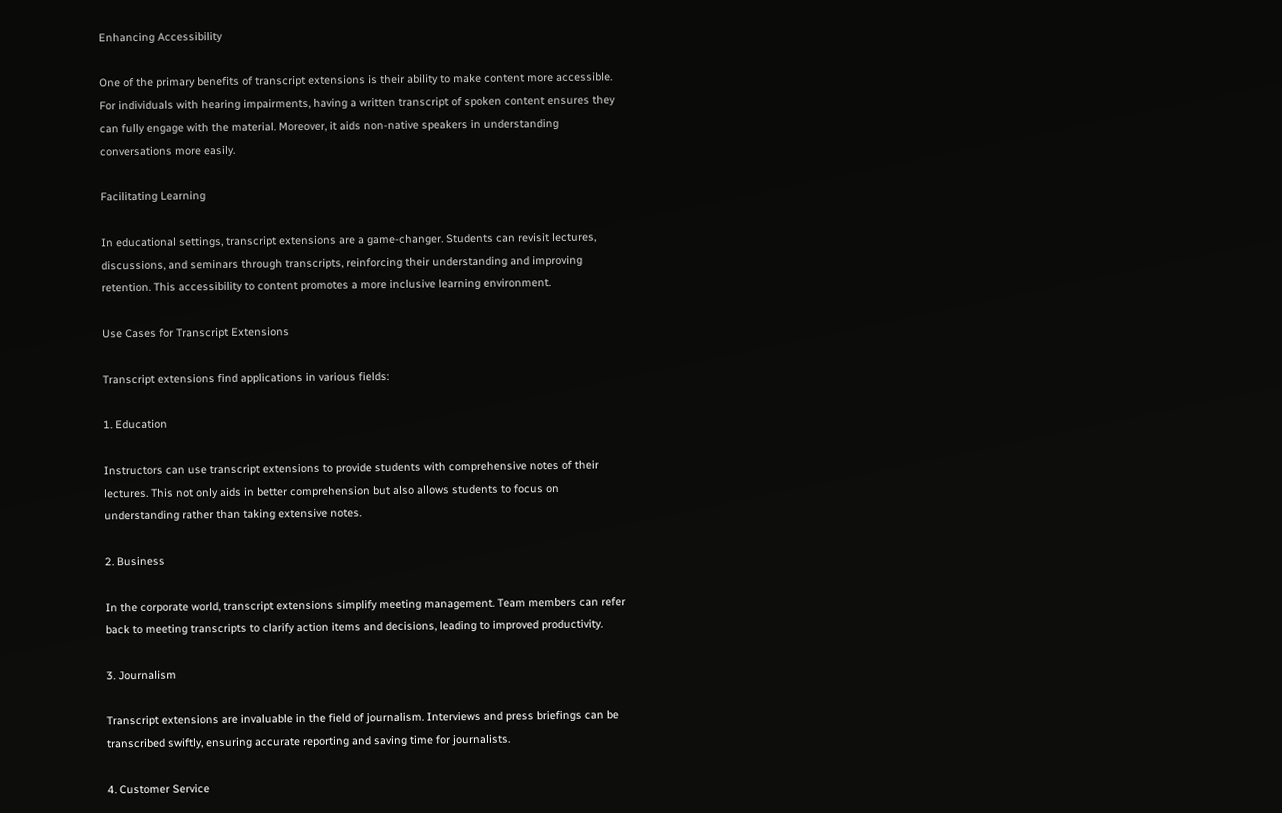Enhancing Accessibility

One of the primary benefits of transcript extensions is their ability to make content more accessible. For individuals with hearing impairments, having a written transcript of spoken content ensures they can fully engage with the material. Moreover, it aids non-native speakers in understanding conversations more easily.

Facilitating Learning

In educational settings, transcript extensions are a game-changer. Students can revisit lectures, discussions, and seminars through transcripts, reinforcing their understanding and improving retention. This accessibility to content promotes a more inclusive learning environment.

Use Cases for Transcript Extensions

Transcript extensions find applications in various fields:

1. Education

Instructors can use transcript extensions to provide students with comprehensive notes of their lectures. This not only aids in better comprehension but also allows students to focus on understanding rather than taking extensive notes.

2. Business

In the corporate world, transcript extensions simplify meeting management. Team members can refer back to meeting transcripts to clarify action items and decisions, leading to improved productivity.

3. Journalism

Transcript extensions are invaluable in the field of journalism. Interviews and press briefings can be transcribed swiftly, ensuring accurate reporting and saving time for journalists.

4. Customer Service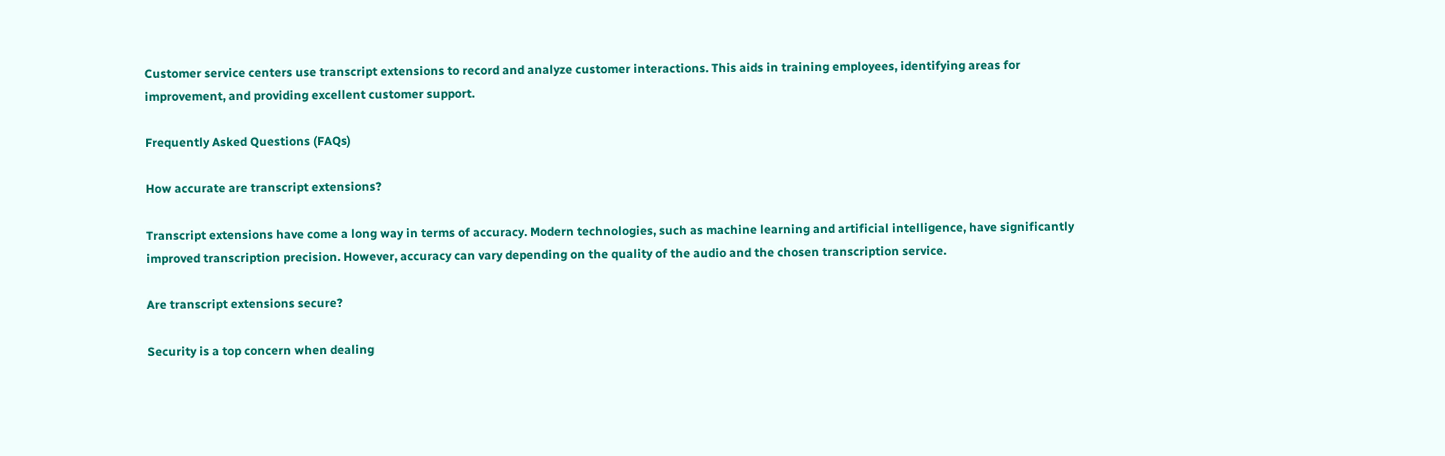Customer service centers use transcript extensions to record and analyze customer interactions. This aids in training employees, identifying areas for improvement, and providing excellent customer support.

Frequently Asked Questions (FAQs)

How accurate are transcript extensions?

Transcript extensions have come a long way in terms of accuracy. Modern technologies, such as machine learning and artificial intelligence, have significantly improved transcription precision. However, accuracy can vary depending on the quality of the audio and the chosen transcription service.

Are transcript extensions secure?

Security is a top concern when dealing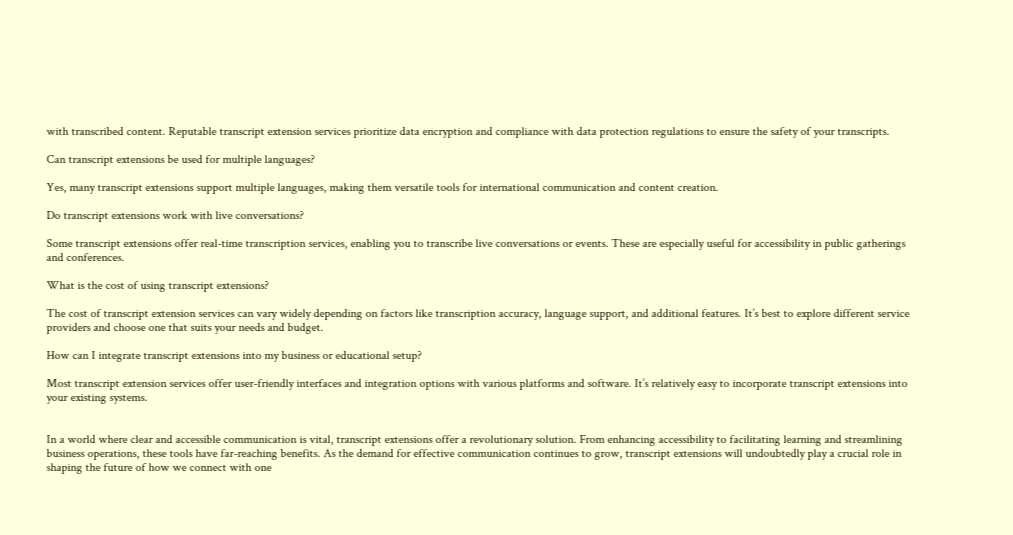with transcribed content. Reputable transcript extension services prioritize data encryption and compliance with data protection regulations to ensure the safety of your transcripts.

Can transcript extensions be used for multiple languages?

Yes, many transcript extensions support multiple languages, making them versatile tools for international communication and content creation.

Do transcript extensions work with live conversations?

Some transcript extensions offer real-time transcription services, enabling you to transcribe live conversations or events. These are especially useful for accessibility in public gatherings and conferences.

What is the cost of using transcript extensions?

The cost of transcript extension services can vary widely depending on factors like transcription accuracy, language support, and additional features. It’s best to explore different service providers and choose one that suits your needs and budget.

How can I integrate transcript extensions into my business or educational setup?

Most transcript extension services offer user-friendly interfaces and integration options with various platforms and software. It’s relatively easy to incorporate transcript extensions into your existing systems.


In a world where clear and accessible communication is vital, transcript extensions offer a revolutionary solution. From enhancing accessibility to facilitating learning and streamlining business operations, these tools have far-reaching benefits. As the demand for effective communication continues to grow, transcript extensions will undoubtedly play a crucial role in shaping the future of how we connect with one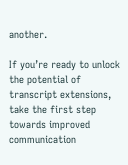another.

If you’re ready to unlock the potential of transcript extensions, take the first step towards improved communication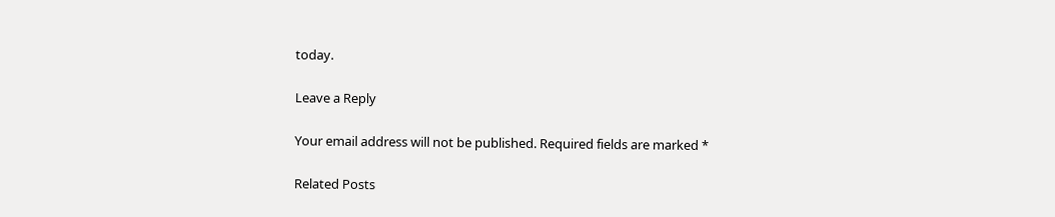today.

Leave a Reply

Your email address will not be published. Required fields are marked *

Related Posts